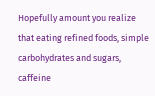Hopefully amount you realize that eating refined foods, simple carbohydrates and sugars, caffeine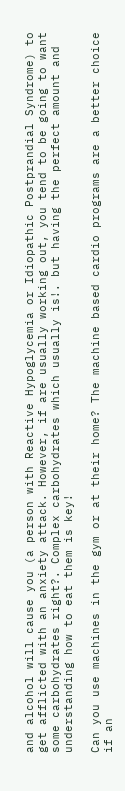and alcohol will cause you (a person with Reactive Hypoglycemia or Idiopathic Postprandial Syndrome) to get afflicted with an anxiety attack. However, if are usually working out, you tend to be going to want some carbohydrates right?. Complex carbohydrates which usually is!. but having the perfect amount and understanding how to eat them is key!

Can you use machines in the gym or at their home? The machine based cardio programs are a better choice if an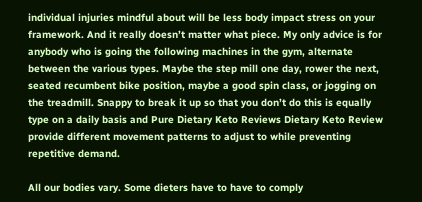individual injuries mindful about will be less body impact stress on your framework. And it really doesn’t matter what piece. My only advice is for anybody who is going the following machines in the gym, alternate between the various types. Maybe the step mill one day, rower the next, seated recumbent bike position, maybe a good spin class, or jogging on the treadmill. Snappy to break it up so that you don’t do this is equally type on a daily basis and Pure Dietary Keto Reviews Dietary Keto Review provide different movement patterns to adjust to while preventing repetitive demand.

All our bodies vary. Some dieters have to have to comply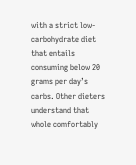with a strict low-carbohydrate diet that entails consuming below 20 grams per day’s carbs. Other dieters understand that whole comfortably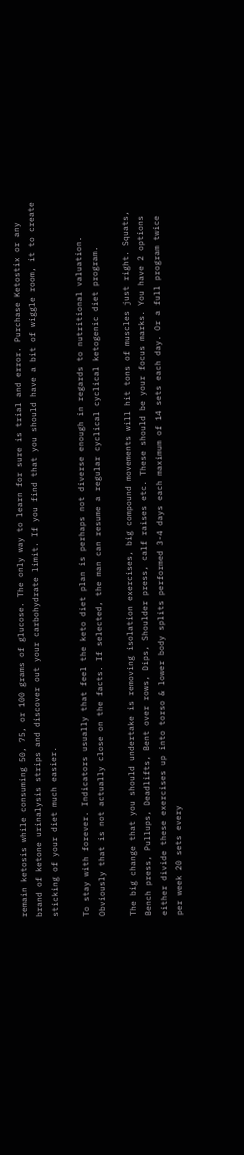remain ketosis while consuming 50, 75, or 100 grams of glucose. The only way to learn for sure is trial and error. Purchase Ketostix or any brand of ketone urinalysis strips and discover out your carbohydrate limit. If you find that you should have a bit of wiggle room, it to create sticking of your diet much easier.

To stay with forever. Indicators usually that feel the keto diet plan is perhaps not diverse enough in regards to nutritional valuation. Obviously that is not actually close on the facts. If selected, the man can resume a regular cyclical cyclical ketogenic diet program.

The big change that you should undertake is removing isolation exercises, big compound movements will hit tons of muscles just right. Squats, Bench press, Pullups, Deadlifts, Bent over rows, Dips, Shoulder press, calf raises etc. These should be your focus marks. You have 2 options either divide these exercises up into torso & lower body splits performed 3-4 days each maximum of 14 sets each day. Or a full program twice per week 20 sets every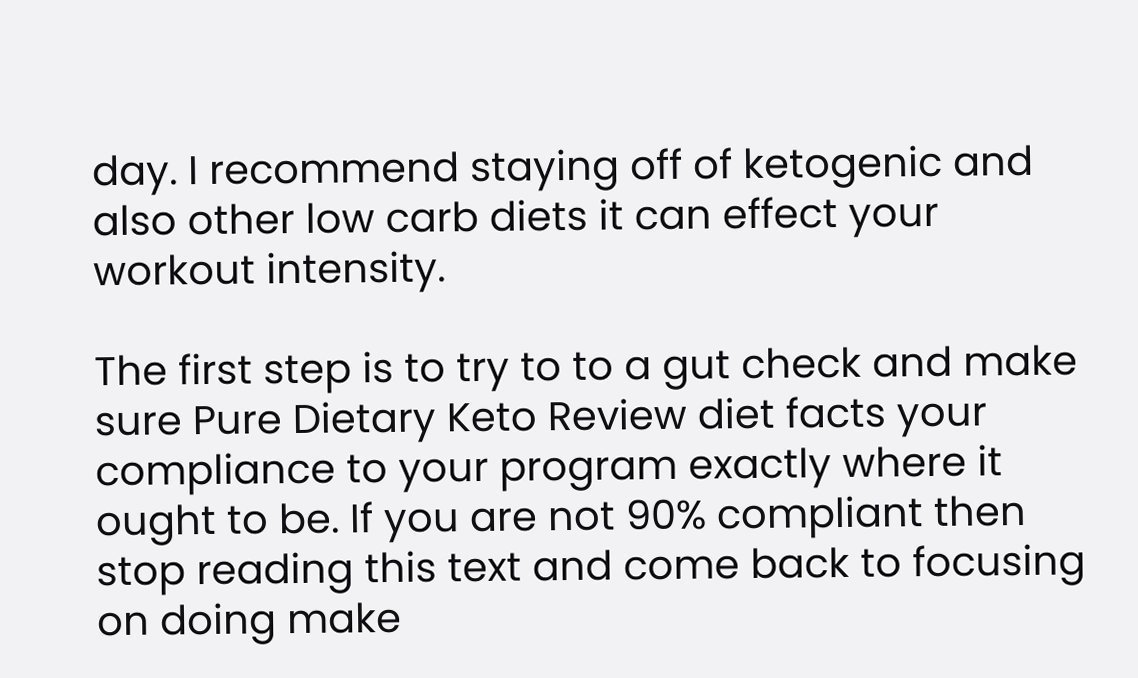day. I recommend staying off of ketogenic and also other low carb diets it can effect your workout intensity.

The first step is to try to to a gut check and make sure Pure Dietary Keto Review diet facts your compliance to your program exactly where it ought to be. If you are not 90% compliant then stop reading this text and come back to focusing on doing make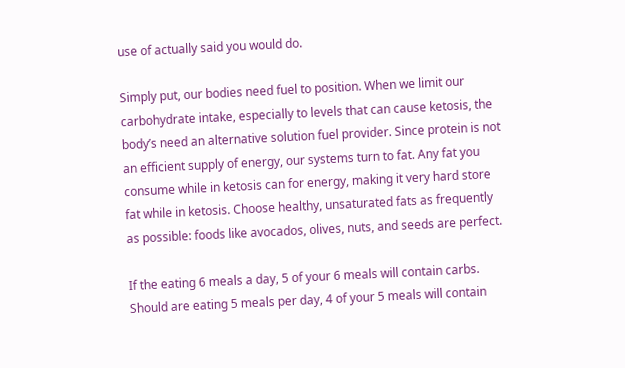use of actually said you would do.

Simply put, our bodies need fuel to position. When we limit our carbohydrate intake, especially to levels that can cause ketosis, the body’s need an alternative solution fuel provider. Since protein is not an efficient supply of energy, our systems turn to fat. Any fat you consume while in ketosis can for energy, making it very hard store fat while in ketosis. Choose healthy, unsaturated fats as frequently as possible: foods like avocados, olives, nuts, and seeds are perfect.

If the eating 6 meals a day, 5 of your 6 meals will contain carbs. Should are eating 5 meals per day, 4 of your 5 meals will contain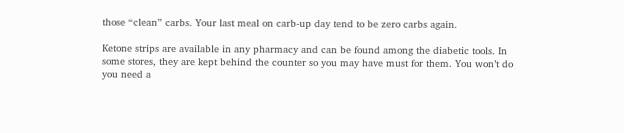those “clean” carbs. Your last meal on carb-up day tend to be zero carbs again.

Ketone strips are available in any pharmacy and can be found among the diabetic tools. In some stores, they are kept behind the counter so you may have must for them. You won’t do you need a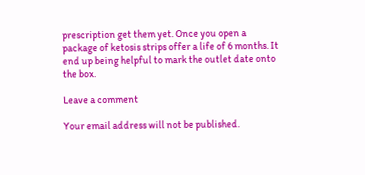prescription get them yet. Once you open a package of ketosis strips offer a life of 6 months. It end up being helpful to mark the outlet date onto the box.

Leave a comment

Your email address will not be published.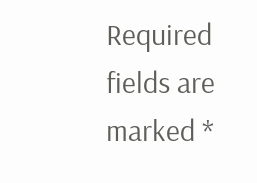Required fields are marked *